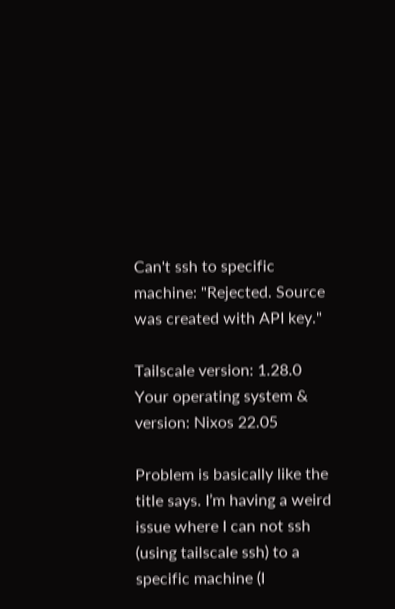Can't ssh to specific machine: "Rejected. Source was created with API key."

Tailscale version: 1.28.0
Your operating system & version: Nixos 22.05

Problem is basically like the title says. I’m having a weird issue where I can not ssh (using tailscale ssh) to a specific machine (I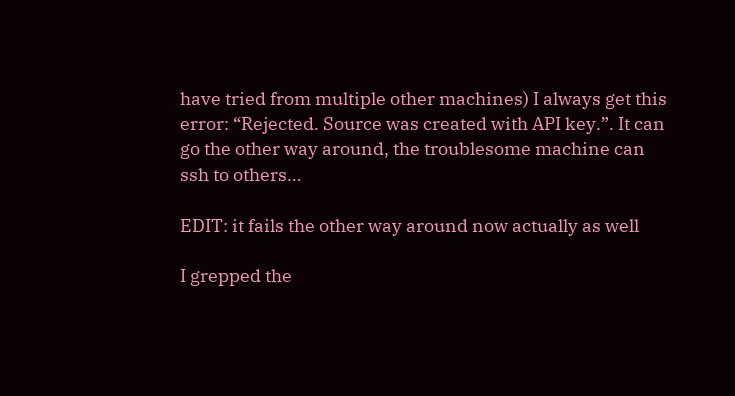have tried from multiple other machines) I always get this error: “Rejected. Source was created with API key.”. It can go the other way around, the troublesome machine can ssh to others…

EDIT: it fails the other way around now actually as well

I grepped the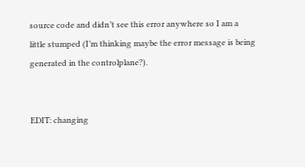source code and didn’t see this error anywhere so I am a little stumped (I’m thinking maybe the error message is being generated in the controlplane?).


EDIT: changing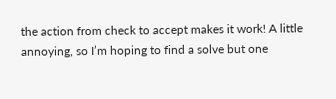the action from check to accept makes it work! A little annoying, so I’m hoping to find a solve but one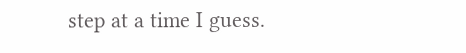step at a time I guess.